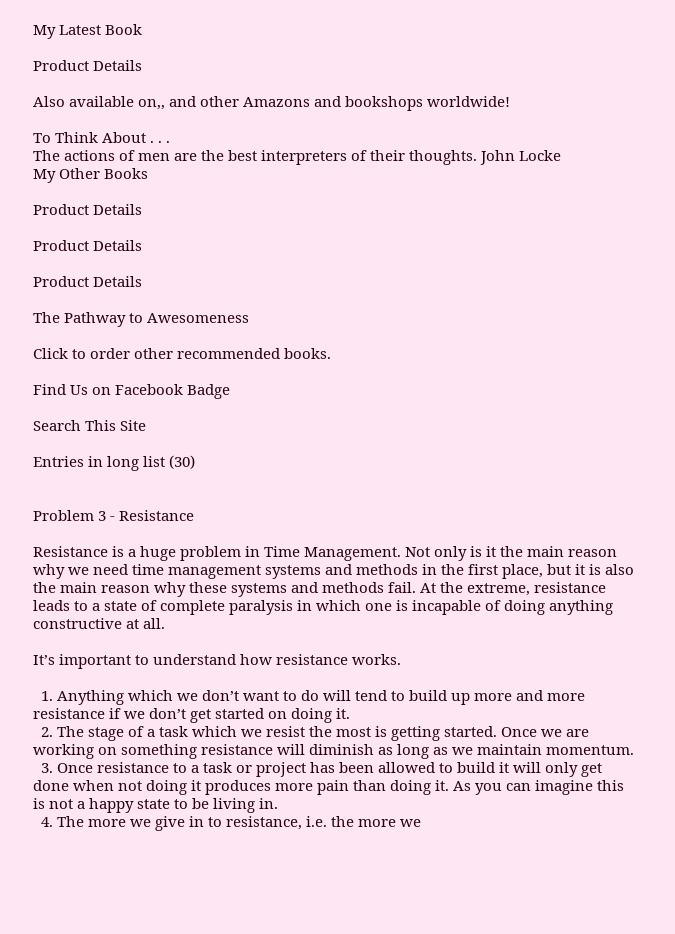My Latest Book

Product Details

Also available on,, and other Amazons and bookshops worldwide!

To Think About . . .
The actions of men are the best interpreters of their thoughts. John Locke
My Other Books

Product Details

Product Details

Product Details

The Pathway to Awesomeness

Click to order other recommended books.

Find Us on Facebook Badge

Search This Site

Entries in long list (30)


Problem 3 - Resistance

Resistance is a huge problem in Time Management. Not only is it the main reason why we need time management systems and methods in the first place, but it is also the main reason why these systems and methods fail. At the extreme, resistance leads to a state of complete paralysis in which one is incapable of doing anything constructive at all.

It’s important to understand how resistance works.

  1. Anything which we don’t want to do will tend to build up more and more resistance if we don’t get started on doing it.
  2. The stage of a task which we resist the most is getting started. Once we are working on something resistance will diminish as long as we maintain momentum.
  3. Once resistance to a task or project has been allowed to build it will only get done when not doing it produces more pain than doing it. As you can imagine this is not a happy state to be living in.
  4. The more we give in to resistance, i.e. the more we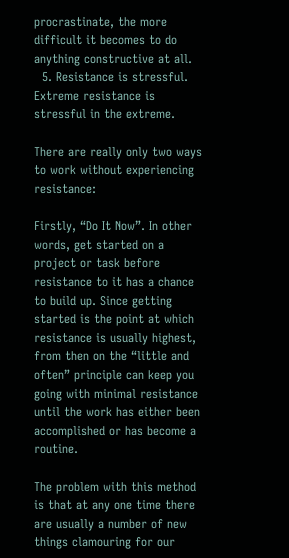procrastinate, the more difficult it becomes to do anything constructive at all.
  5. Resistance is stressful. Extreme resistance is stressful in the extreme.

There are really only two ways to work without experiencing resistance:

Firstly, “Do It Now”. In other words, get started on a project or task before resistance to it has a chance to build up. Since getting started is the point at which resistance is usually highest, from then on the “little and often” principle can keep you going with minimal resistance until the work has either been accomplished or has become a routine.

The problem with this method is that at any one time there are usually a number of new things clamouring for our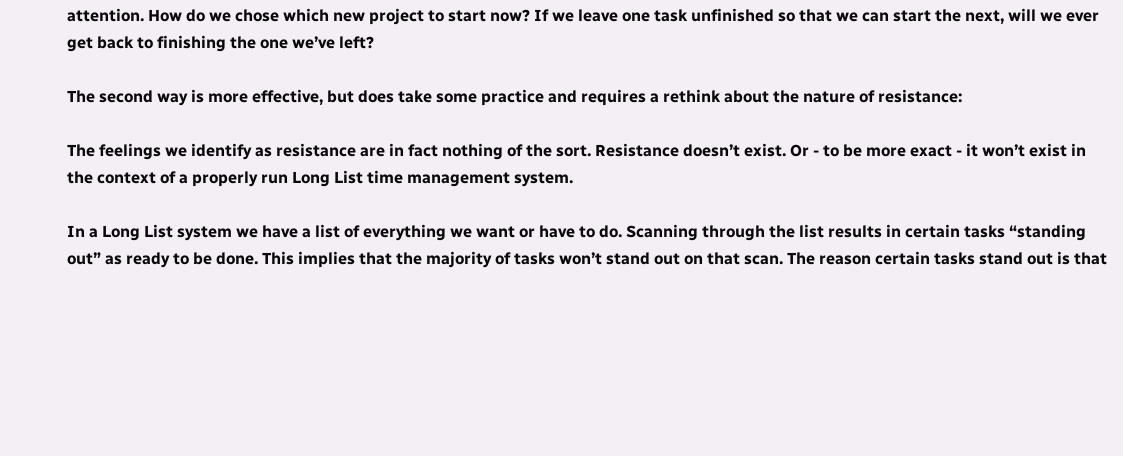attention. How do we chose which new project to start now? If we leave one task unfinished so that we can start the next, will we ever get back to finishing the one we’ve left?

The second way is more effective, but does take some practice and requires a rethink about the nature of resistance:

The feelings we identify as resistance are in fact nothing of the sort. Resistance doesn’t exist. Or - to be more exact - it won’t exist in the context of a properly run Long List time management system.

In a Long List system we have a list of everything we want or have to do. Scanning through the list results in certain tasks “standing out” as ready to be done. This implies that the majority of tasks won’t stand out on that scan. The reason certain tasks stand out is that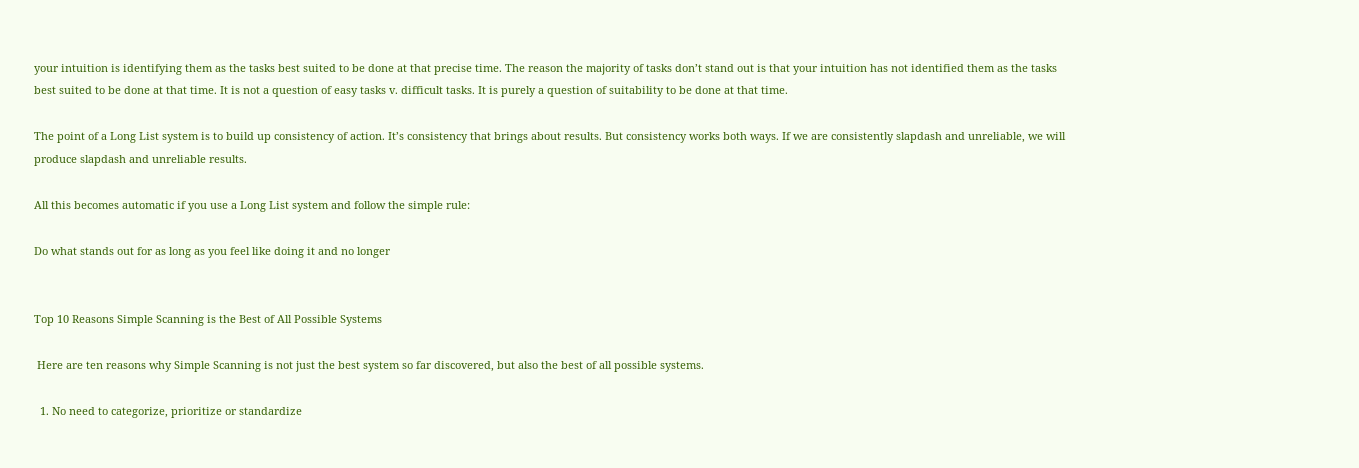your intuition is identifying them as the tasks best suited to be done at that precise time. The reason the majority of tasks don’t stand out is that your intuition has not identified them as the tasks best suited to be done at that time. It is not a question of easy tasks v. difficult tasks. It is purely a question of suitability to be done at that time.

The point of a Long List system is to build up consistency of action. It’s consistency that brings about results. But consistency works both ways. If we are consistently slapdash and unreliable, we will produce slapdash and unreliable results.

All this becomes automatic if you use a Long List system and follow the simple rule:

Do what stands out for as long as you feel like doing it and no longer


Top 10 Reasons Simple Scanning is the Best of All Possible Systems

 Here are ten reasons why Simple Scanning is not just the best system so far discovered, but also the best of all possible systems.

  1. No need to categorize, prioritize or standardize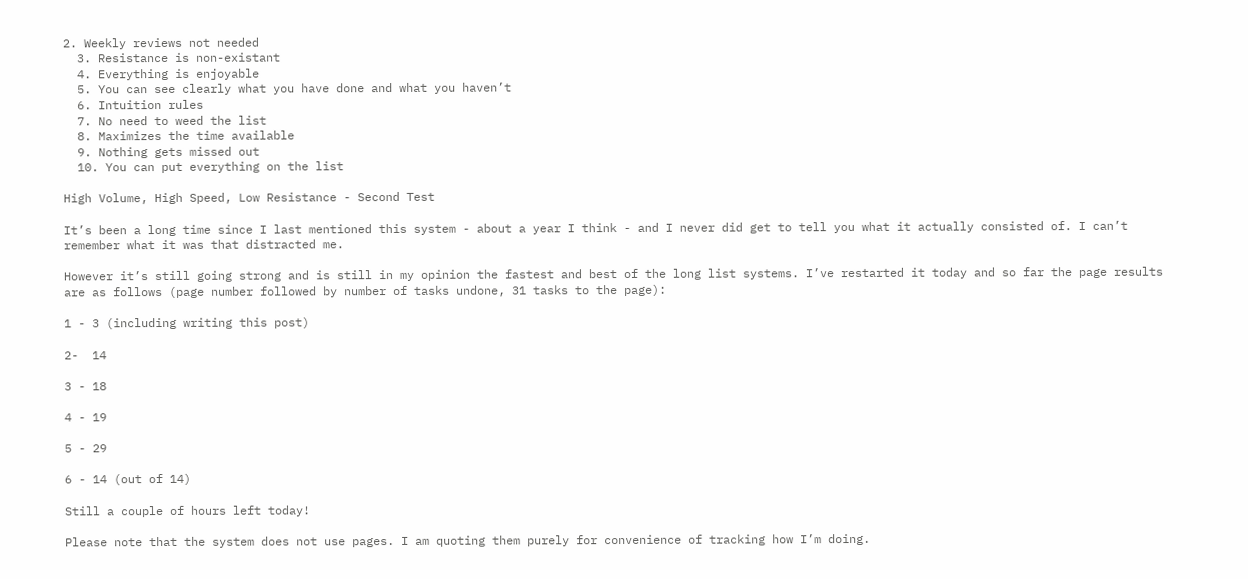2. Weekly reviews not needed
  3. Resistance is non-existant
  4. Everything is enjoyable
  5. You can see clearly what you have done and what you haven’t
  6. Intuition rules
  7. No need to weed the list
  8. Maximizes the time available
  9. Nothing gets missed out
  10. You can put everything on the list

High Volume, High Speed, Low Resistance - Second Test

It’s been a long time since I last mentioned this system - about a year I think - and I never did get to tell you what it actually consisted of. I can’t remember what it was that distracted me.

However it’s still going strong and is still in my opinion the fastest and best of the long list systems. I’ve restarted it today and so far the page results are as follows (page number followed by number of tasks undone, 31 tasks to the page):

1 - 3 (including writing this post)

2-  14

3 - 18

4 - 19

5 - 29

6 - 14 (out of 14)

Still a couple of hours left today!

Please note that the system does not use pages. I am quoting them purely for convenience of tracking how I’m doing.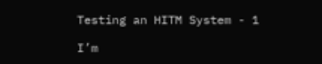Testing an HITM System - 1

I’m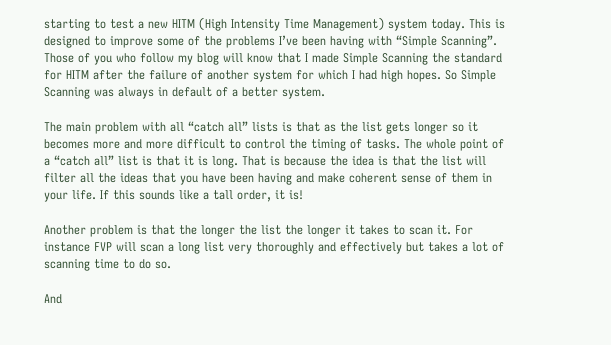starting to test a new HITM (High Intensity Time Management) system today. This is designed to improve some of the problems I’ve been having with “Simple Scanning”. Those of you who follow my blog will know that I made Simple Scanning the standard for HITM after the failure of another system for which I had high hopes. So Simple Scanning was always in default of a better system.

The main problem with all “catch all” lists is that as the list gets longer so it becomes more and more difficult to control the timing of tasks. The whole point of a “catch all” list is that it is long. That is because the idea is that the list will filter all the ideas that you have been having and make coherent sense of them in your life. If this sounds like a tall order, it is!

Another problem is that the longer the list the longer it takes to scan it. For instance FVP will scan a long list very thoroughly and effectively but takes a lot of scanning time to do so.

And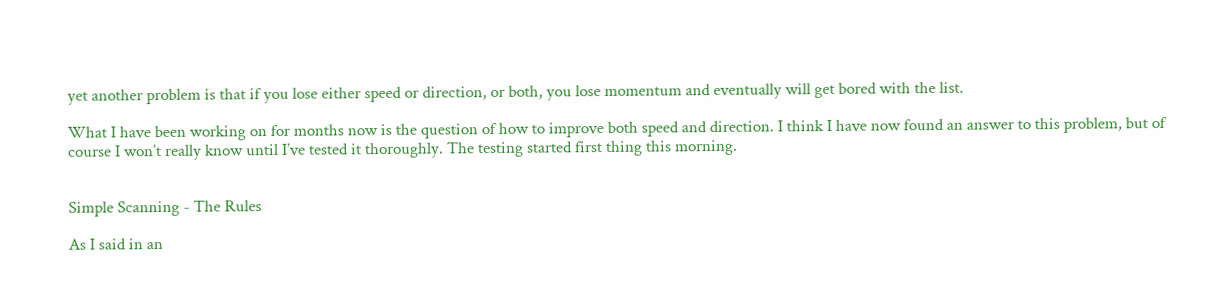yet another problem is that if you lose either speed or direction, or both, you lose momentum and eventually will get bored with the list.

What I have been working on for months now is the question of how to improve both speed and direction. I think I have now found an answer to this problem, but of course I won’t really know until I’ve tested it thoroughly. The testing started first thing this morning.


Simple Scanning - The Rules

As I said in an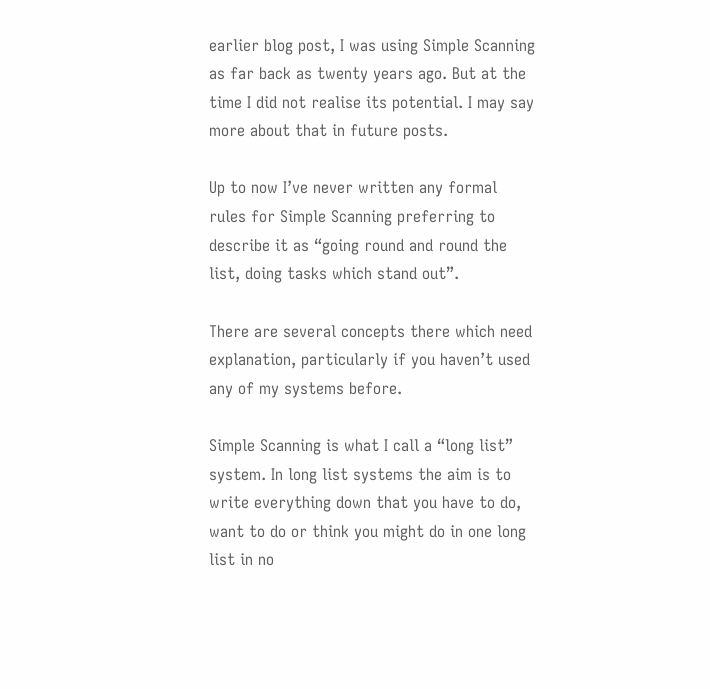earlier blog post, I was using Simple Scanning as far back as twenty years ago. But at the time I did not realise its potential. I may say more about that in future posts.

Up to now I’ve never written any formal rules for Simple Scanning preferring to describe it as “going round and round the list, doing tasks which stand out”.

There are several concepts there which need explanation, particularly if you haven’t used any of my systems before.

Simple Scanning is what I call a “long list” system. In long list systems the aim is to write everything down that you have to do, want to do or think you might do in one long list in no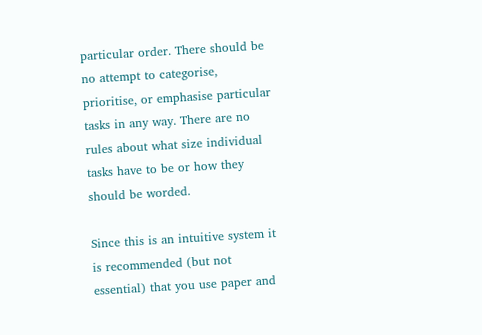particular order. There should be no attempt to categorise, prioritise, or emphasise particular tasks in any way. There are no rules about what size individual tasks have to be or how they should be worded.

Since this is an intuitive system it is recommended (but not essential) that you use paper and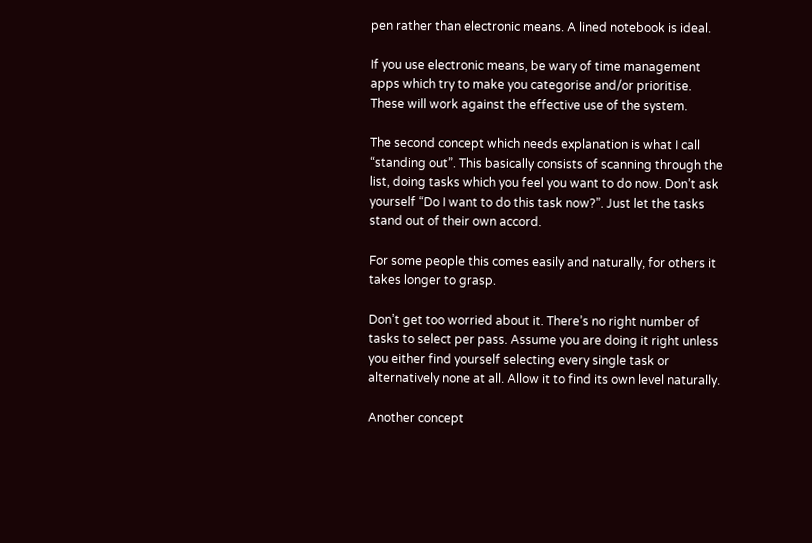pen rather than electronic means. A lined notebook is ideal.

If you use electronic means, be wary of time management apps which try to make you categorise and/or prioritise. These will work against the effective use of the system.

The second concept which needs explanation is what I call “standing out”. This basically consists of scanning through the list, doing tasks which you feel you want to do now. Don’t ask yourself “Do I want to do this task now?”. Just let the tasks stand out of their own accord.

For some people this comes easily and naturally, for others it takes longer to grasp.

Don’t get too worried about it. There’s no right number of tasks to select per pass. Assume you are doing it right unless you either find yourself selecting every single task or alternatively none at all. Allow it to find its own level naturally.

Another concept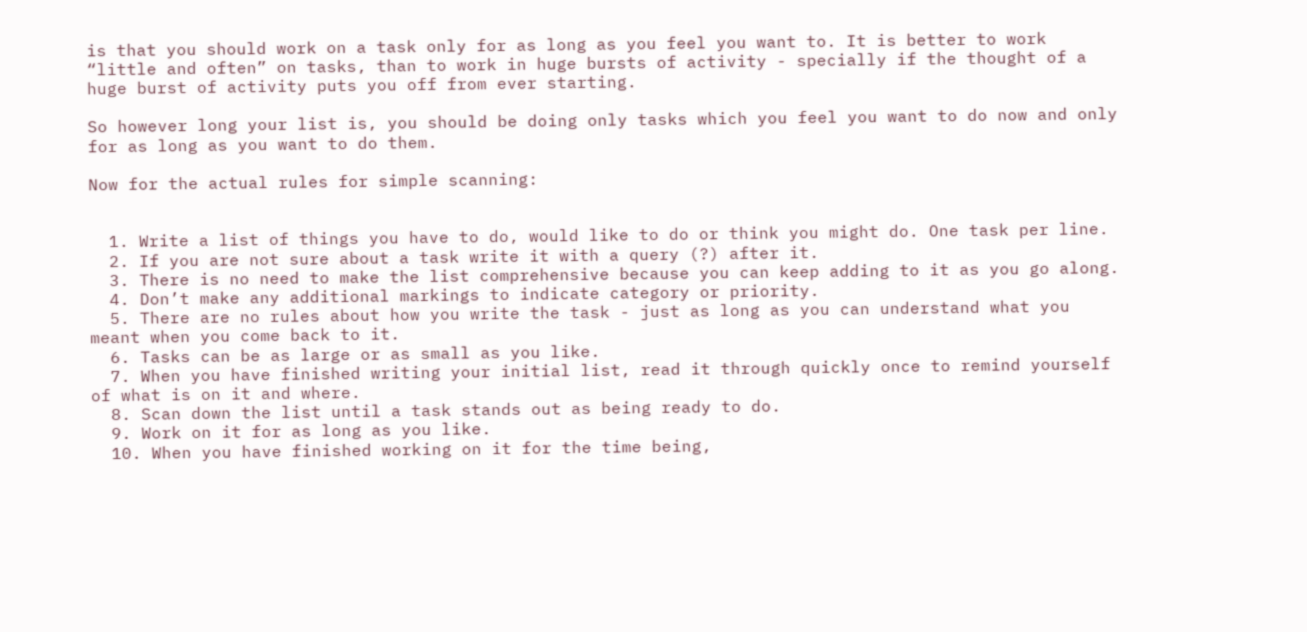is that you should work on a task only for as long as you feel you want to. It is better to work “little and often” on tasks, than to work in huge bursts of activity - specially if the thought of a huge burst of activity puts you off from ever starting.

So however long your list is, you should be doing only tasks which you feel you want to do now and only for as long as you want to do them.

Now for the actual rules for simple scanning:


  1. Write a list of things you have to do, would like to do or think you might do. One task per line.
  2. If you are not sure about a task write it with a query (?) after it.
  3. There is no need to make the list comprehensive because you can keep adding to it as you go along.
  4. Don’t make any additional markings to indicate category or priority.
  5. There are no rules about how you write the task - just as long as you can understand what you meant when you come back to it.
  6. Tasks can be as large or as small as you like.
  7. When you have finished writing your initial list, read it through quickly once to remind yourself of what is on it and where.
  8. Scan down the list until a task stands out as being ready to do.
  9. Work on it for as long as you like.
  10. When you have finished working on it for the time being,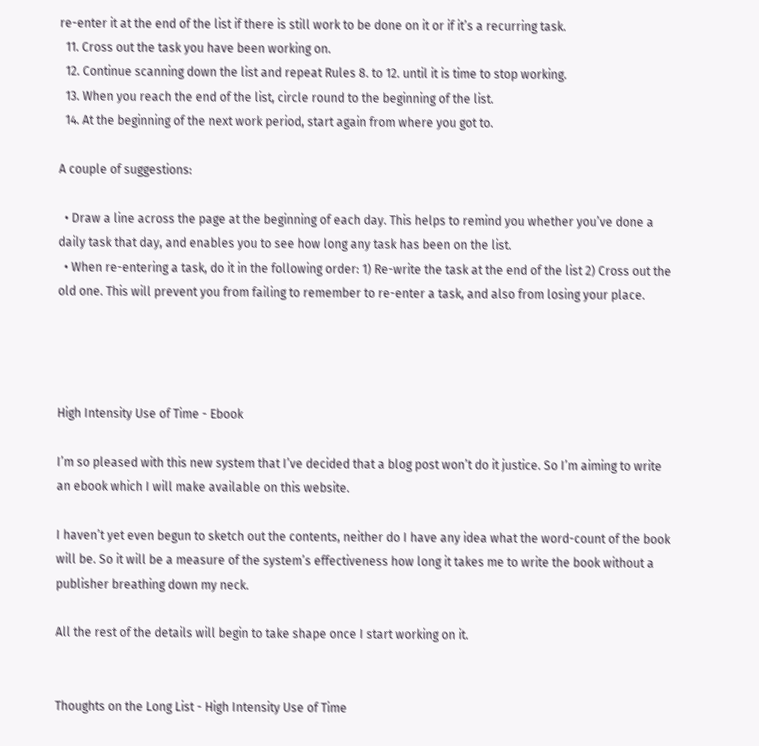re-enter it at the end of the list if there is still work to be done on it or if it’s a recurring task.
  11. Cross out the task you have been working on.
  12. Continue scanning down the list and repeat Rules 8. to 12. until it is time to stop working.
  13. When you reach the end of the list, circle round to the beginning of the list.
  14. At the beginning of the next work period, start again from where you got to.

A couple of suggestions:

  • Draw a line across the page at the beginning of each day. This helps to remind you whether you’ve done a daily task that day, and enables you to see how long any task has been on the list.
  • When re-entering a task, do it in the following order: 1) Re-write the task at the end of the list 2) Cross out the old one. This will prevent you from failing to remember to re-enter a task, and also from losing your place.




High Intensity Use of Time - Ebook

I’m so pleased with this new system that I’ve decided that a blog post won’t do it justice. So I’m aiming to write an ebook which I will make available on this website.

I haven’t yet even begun to sketch out the contents, neither do I have any idea what the word-count of the book will be. So it will be a measure of the system’s effectiveness how long it takes me to write the book without a publisher breathing down my neck.

All the rest of the details will begin to take shape once I start working on it.


Thoughts on the Long List - High Intensity Use of Time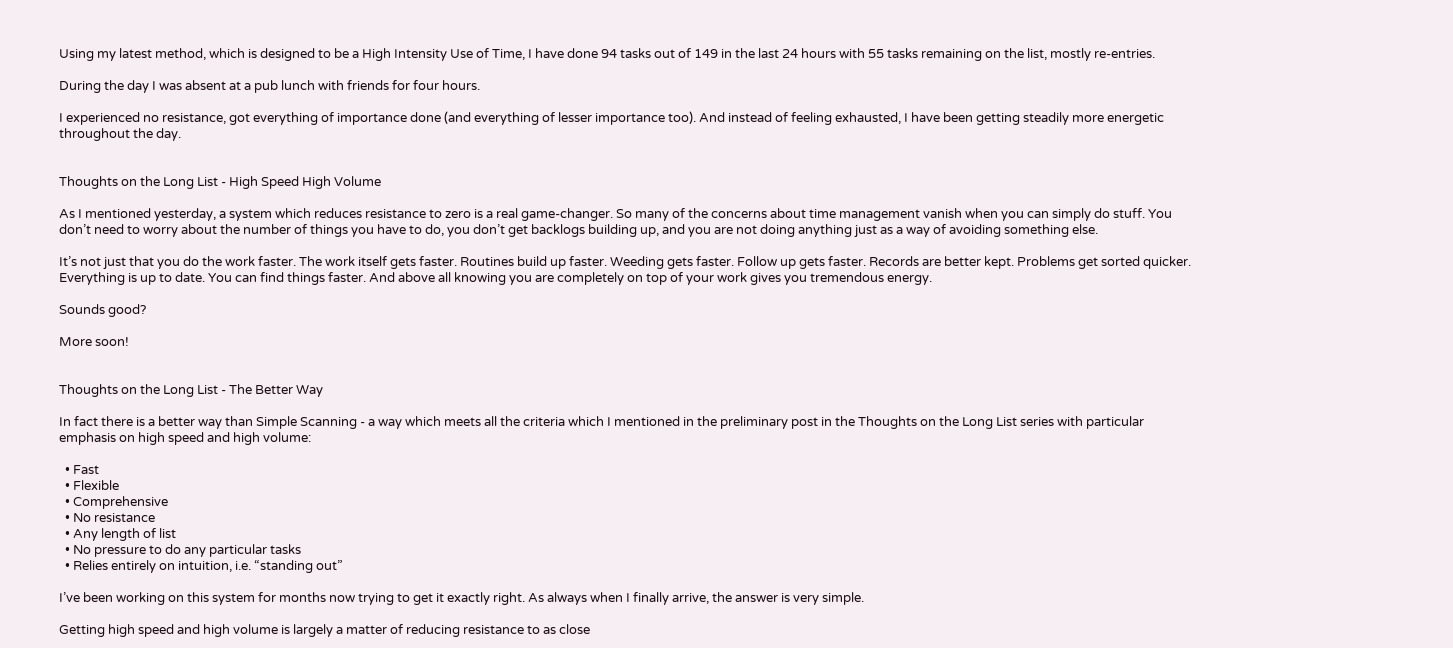Using my latest method, which is designed to be a High Intensity Use of Time, I have done 94 tasks out of 149 in the last 24 hours with 55 tasks remaining on the list, mostly re-entries.

During the day I was absent at a pub lunch with friends for four hours.

I experienced no resistance, got everything of importance done (and everything of lesser importance too). And instead of feeling exhausted, I have been getting steadily more energetic throughout the day.


Thoughts on the Long List - High Speed High Volume

As I mentioned yesterday, a system which reduces resistance to zero is a real game-changer. So many of the concerns about time management vanish when you can simply do stuff. You don’t need to worry about the number of things you have to do, you don’t get backlogs building up, and you are not doing anything just as a way of avoiding something else.

It’s not just that you do the work faster. The work itself gets faster. Routines build up faster. Weeding gets faster. Follow up gets faster. Records are better kept. Problems get sorted quicker. Everything is up to date. You can find things faster. And above all knowing you are completely on top of your work gives you tremendous energy.

Sounds good?

More soon!


Thoughts on the Long List - The Better Way

In fact there is a better way than Simple Scanning - a way which meets all the criteria which I mentioned in the preliminary post in the Thoughts on the Long List series with particular emphasis on high speed and high volume:

  • Fast
  • Flexible
  • Comprehensive
  • No resistance
  • Any length of list
  • No pressure to do any particular tasks
  • Relies entirely on intuition, i.e. “standing out”

I’ve been working on this system for months now trying to get it exactly right. As always when I finally arrive, the answer is very simple.

Getting high speed and high volume is largely a matter of reducing resistance to as close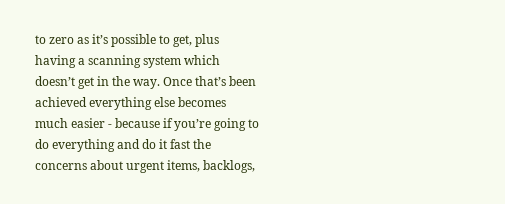to zero as it’s possible to get, plus having a scanning system which doesn’t get in the way. Once that’s been achieved everything else becomes much easier - because if you’re going to do everything and do it fast the concerns about urgent items, backlogs,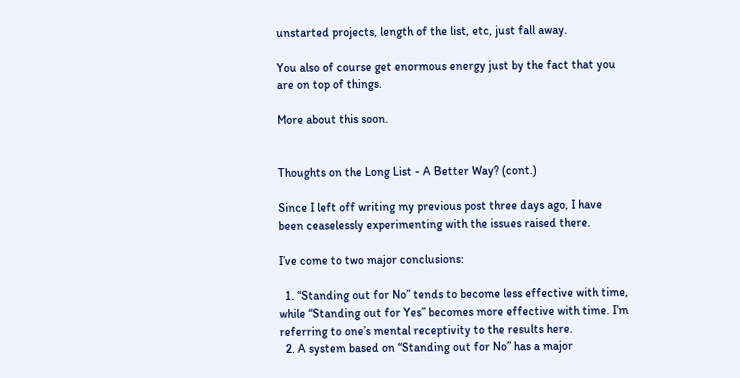unstarted projects, length of the list, etc, just fall away.

You also of course get enormous energy just by the fact that you are on top of things.

More about this soon.


Thoughts on the Long List - A Better Way? (cont.)

Since I left off writing my previous post three days ago, I have been ceaselessly experimenting with the issues raised there.

I’ve come to two major conclusions:

  1. “Standing out for No” tends to become less effective with time, while “Standing out for Yes” becomes more effective with time. I’m referring to one’s mental receptivity to the results here.
  2. A system based on “Standing out for No” has a major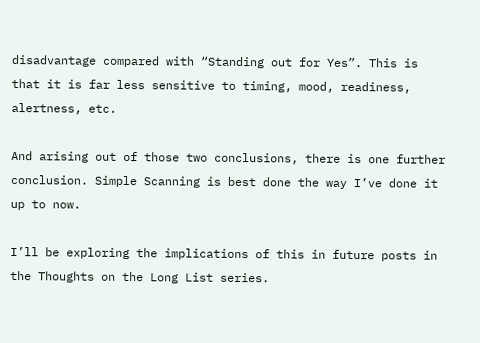disadvantage compared with “Standing out for Yes”. This is that it is far less sensitive to timing, mood, readiness, alertness, etc.

And arising out of those two conclusions, there is one further conclusion. Simple Scanning is best done the way I’ve done it up to now.

I’ll be exploring the implications of this in future posts in the Thoughts on the Long List series.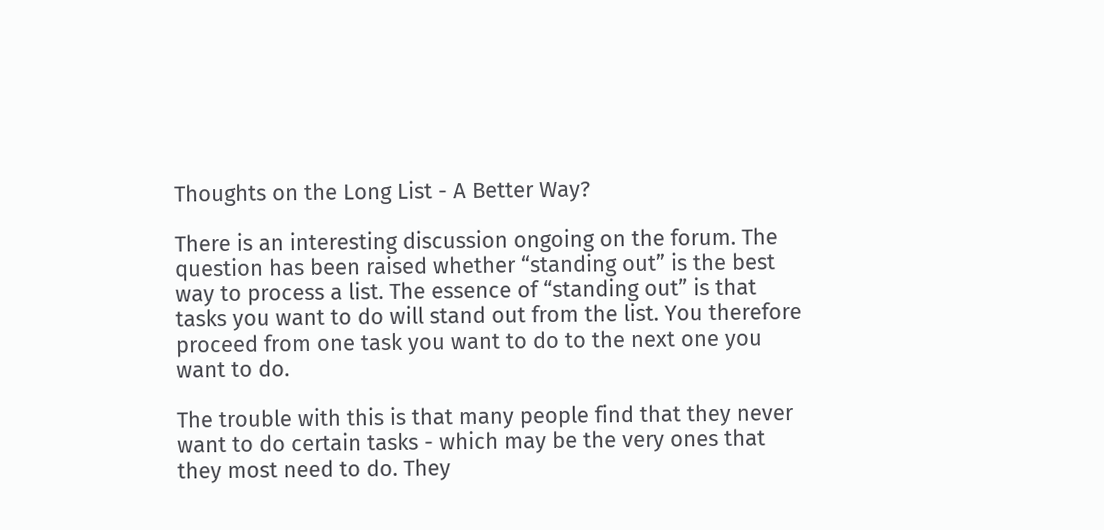Thoughts on the Long List - A Better Way?

There is an interesting discussion ongoing on the forum. The question has been raised whether “standing out” is the best way to process a list. The essence of “standing out” is that tasks you want to do will stand out from the list. You therefore proceed from one task you want to do to the next one you want to do.

The trouble with this is that many people find that they never want to do certain tasks - which may be the very ones that they most need to do. They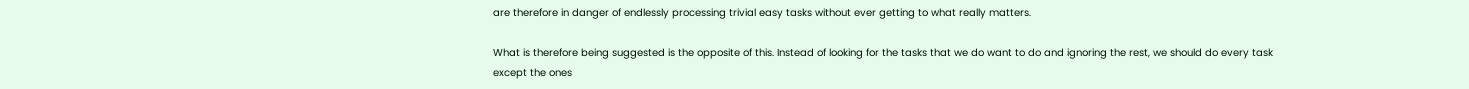are therefore in danger of endlessly processing trivial easy tasks without ever getting to what really matters.

What is therefore being suggested is the opposite of this. Instead of looking for the tasks that we do want to do and ignoring the rest, we should do every task except the ones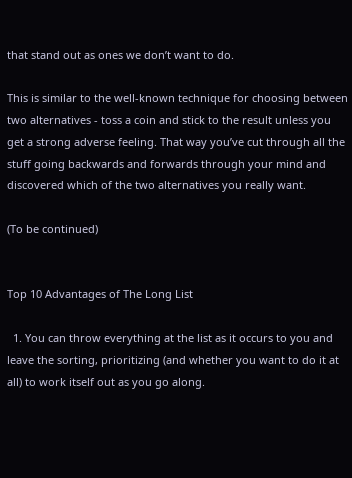that stand out as ones we don’t want to do.

This is similar to the well-known technique for choosing between two alternatives - toss a coin and stick to the result unless you get a strong adverse feeling. That way you’ve cut through all the stuff going backwards and forwards through your mind and discovered which of the two alternatives you really want.

(To be continued)


Top 10 Advantages of The Long List

  1. You can throw everything at the list as it occurs to you and leave the sorting, prioritizing (and whether you want to do it at all) to work itself out as you go along.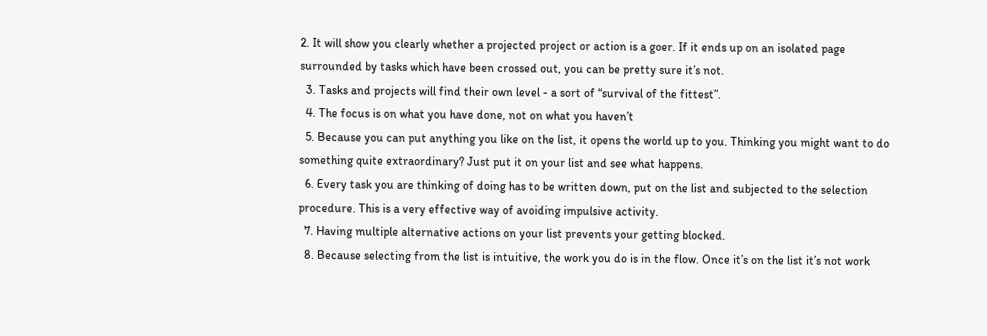2. It will show you clearly whether a projected project or action is a goer. If it ends up on an isolated page surrounded by tasks which have been crossed out, you can be pretty sure it’s not.
  3. Tasks and projects will find their own level - a sort of “survival of the fittest”.
  4. The focus is on what you have done, not on what you haven’t
  5. Because you can put anything you like on the list, it opens the world up to you. Thinking you might want to do something quite extraordinary? Just put it on your list and see what happens.
  6. Every task you are thinking of doing has to be written down, put on the list and subjected to the selection procedure. This is a very effective way of avoiding impulsive activity.
  7. Having multiple alternative actions on your list prevents your getting blocked.
  8. Because selecting from the list is intuitive, the work you do is in the flow. Once it’s on the list it’s not work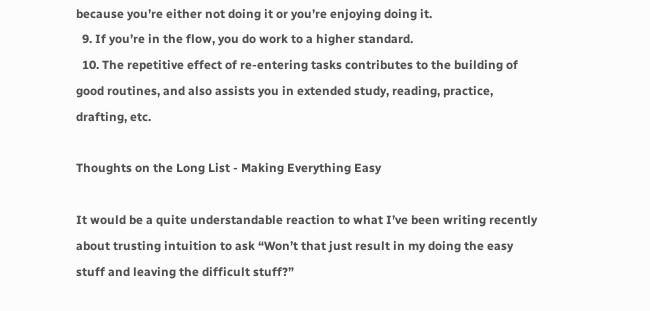because you’re either not doing it or you’re enjoying doing it.
  9. If you’re in the flow, you do work to a higher standard.
  10. The repetitive effect of re-entering tasks contributes to the building of good routines, and also assists you in extended study, reading, practice, drafting, etc.

Thoughts on the Long List - Making Everything Easy

It would be a quite understandable reaction to what I’ve been writing recently about trusting intuition to ask “Won’t that just result in my doing the easy stuff and leaving the difficult stuff?”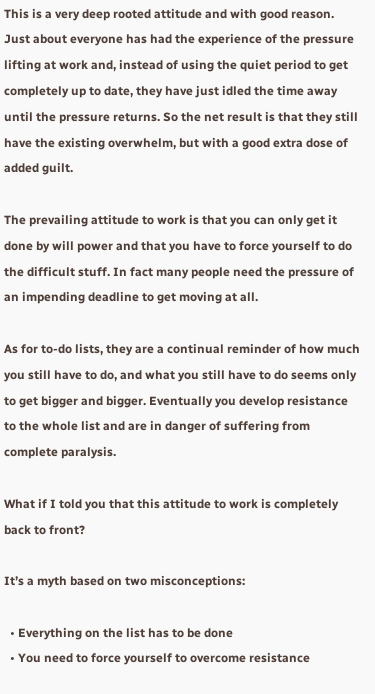This is a very deep rooted attitude and with good reason. Just about everyone has had the experience of the pressure lifting at work and, instead of using the quiet period to get completely up to date, they have just idled the time away until the pressure returns. So the net result is that they still have the existing overwhelm, but with a good extra dose of added guilt.

The prevailing attitude to work is that you can only get it done by will power and that you have to force yourself to do the difficult stuff. In fact many people need the pressure of an impending deadline to get moving at all.

As for to-do lists, they are a continual reminder of how much you still have to do, and what you still have to do seems only to get bigger and bigger. Eventually you develop resistance to the whole list and are in danger of suffering from complete paralysis.

What if I told you that this attitude to work is completely back to front?

It’s a myth based on two misconceptions:

  • Everything on the list has to be done
  • You need to force yourself to overcome resistance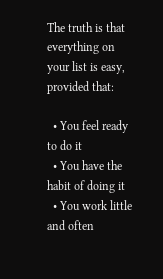The truth is that everything on your list is easy, provided that:

  • You feel ready to do it
  • You have the habit of doing it
  • You work little and often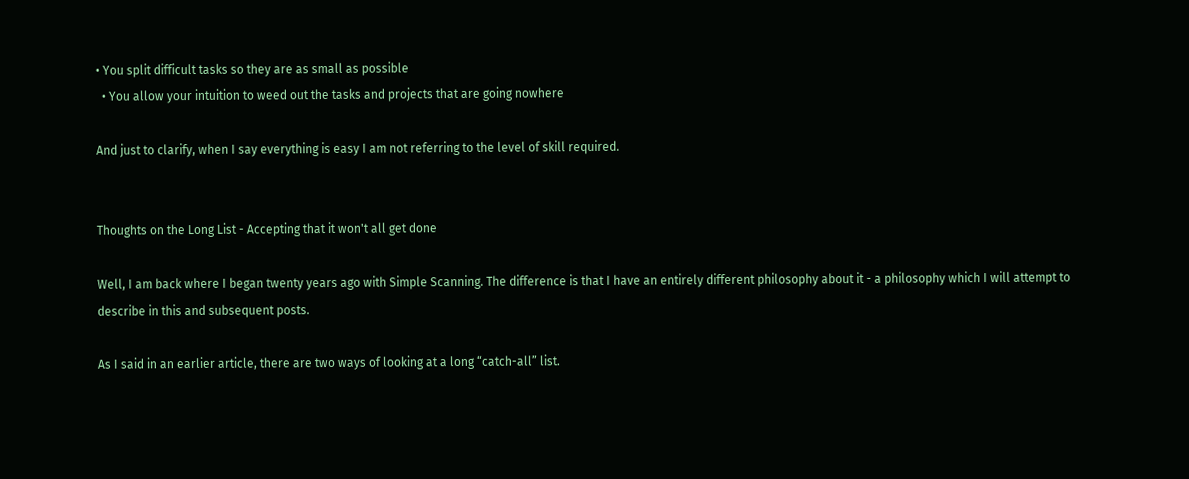• You split difficult tasks so they are as small as possible
  • You allow your intuition to weed out the tasks and projects that are going nowhere

And just to clarify, when I say everything is easy I am not referring to the level of skill required.


Thoughts on the Long List - Accepting that it won't all get done

Well, I am back where I began twenty years ago with Simple Scanning. The difference is that I have an entirely different philosophy about it - a philosophy which I will attempt to describe in this and subsequent posts.

As I said in an earlier article, there are two ways of looking at a long “catch-all” list.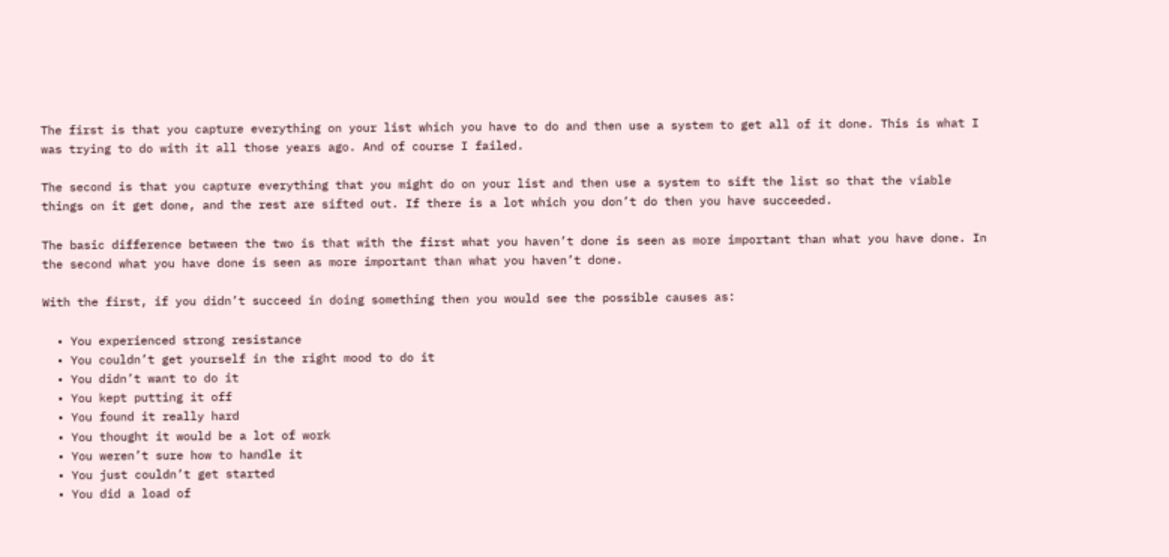The first is that you capture everything on your list which you have to do and then use a system to get all of it done. This is what I was trying to do with it all those years ago. And of course I failed.

The second is that you capture everything that you might do on your list and then use a system to sift the list so that the viable things on it get done, and the rest are sifted out. If there is a lot which you don’t do then you have succeeded.

The basic difference between the two is that with the first what you haven’t done is seen as more important than what you have done. In the second what you have done is seen as more important than what you haven’t done.

With the first, if you didn’t succeed in doing something then you would see the possible causes as:

  • You experienced strong resistance
  • You couldn’t get yourself in the right mood to do it
  • You didn’t want to do it
  • You kept putting it off
  • You found it really hard
  • You thought it would be a lot of work
  • You weren’t sure how to handle it
  • You just couldn’t get started
  • You did a load of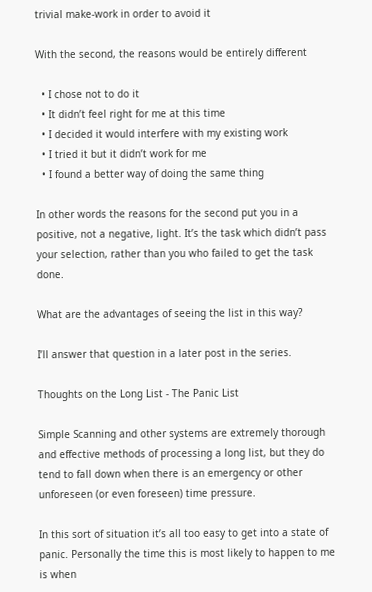trivial make-work in order to avoid it

With the second, the reasons would be entirely different

  • I chose not to do it
  • It didn’t feel right for me at this time
  • I decided it would interfere with my existing work
  • I tried it but it didn’t work for me
  • I found a better way of doing the same thing

In other words the reasons for the second put you in a positive, not a negative, light. It’s the task which didn’t pass your selection, rather than you who failed to get the task done.

What are the advantages of seeing the list in this way?

I’ll answer that question in a later post in the series.

Thoughts on the Long List - The Panic List

Simple Scanning and other systems are extremely thorough and effective methods of processing a long list, but they do tend to fall down when there is an emergency or other unforeseen (or even foreseen) time pressure.

In this sort of situation it’s all too easy to get into a state of panic. Personally the time this is most likely to happen to me is when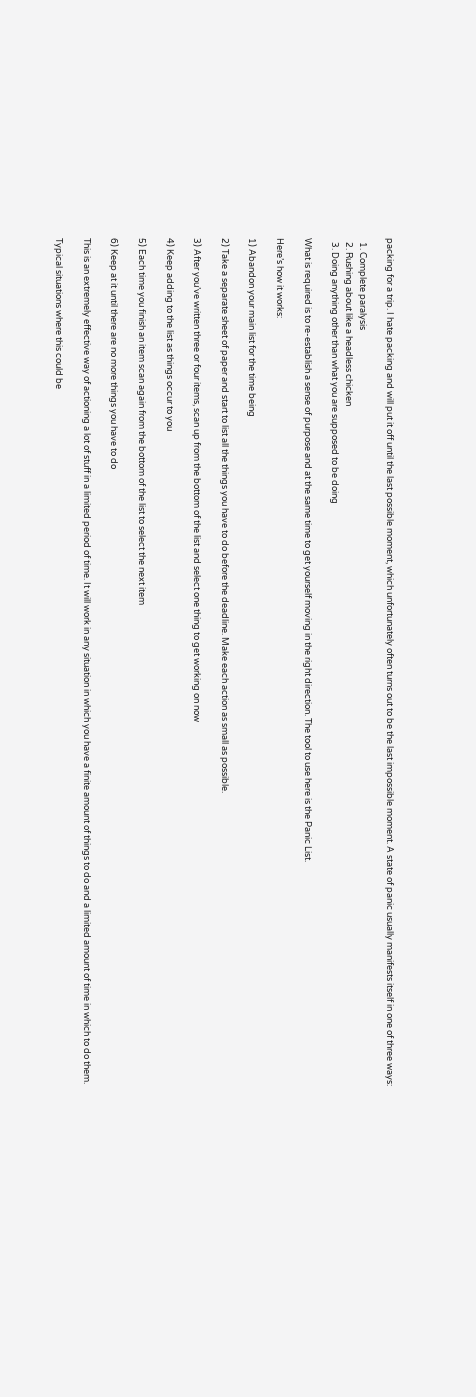packing for a trip. I hate packing and will put it off until the last possible moment, which unfortunately often turns out to be the last impossible moment. A state of panic usually manifests itself in one of three ways:

  1. Complete paralysis
  2. Rushing about like a headless chicken
  3. Doing anything other than what you are supposed to be doing

What is required is to re-establish a sense of purpose and at the same time to get yourself moving in the right direction. The tool to use here is the Panic List.

Here’s how it works:

1) Abandon your main list for the time being

2) Take a separate sheet of paper and start to list all the things you have to do before the deadline. Make each action as small as possible.

3) After you’ve written three or four items, scan up from the bottom of the list and select one thing to get working on now

4) Keep adding to the list as things occur to you

5) Each time you finish an item scan again from the bottom of the list to select the next item

6) Keep at it until there are no more things you have to do

This is an extremely effective way of actioning a lot of stuff in a limited period of time. It will work in any situation in which you have a finite amount of things to do and a limited amount of time in which to do them.

Typical situations where this could be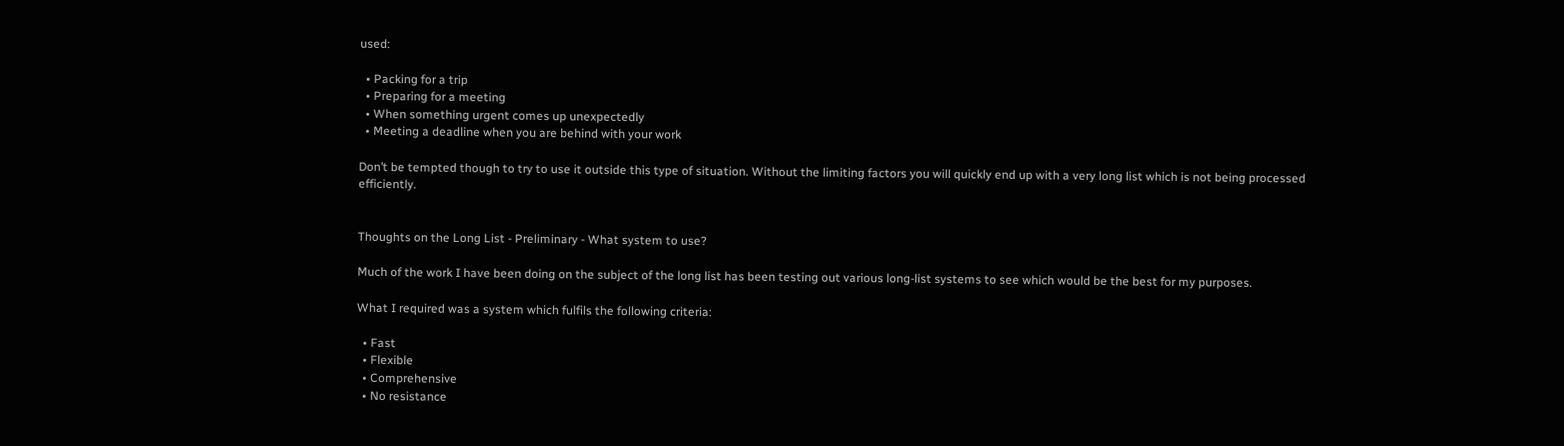used:

  • Packing for a trip
  • Preparing for a meeting
  • When something urgent comes up unexpectedly
  • Meeting a deadline when you are behind with your work

Don’t be tempted though to try to use it outside this type of situation. Without the limiting factors you will quickly end up with a very long list which is not being processed efficiently.


Thoughts on the Long List - Preliminary - What system to use?

Much of the work I have been doing on the subject of the long list has been testing out various long-list systems to see which would be the best for my purposes.

What I required was a system which fulfils the following criteria:

  • Fast
  • Flexible
  • Comprehensive
  • No resistance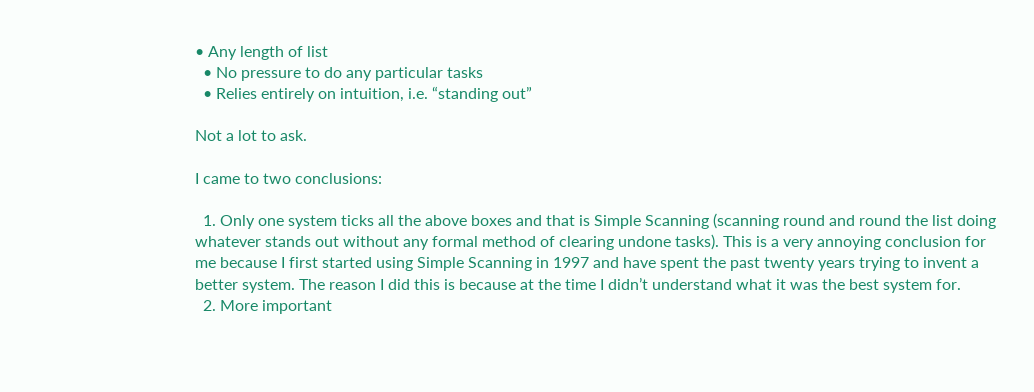• Any length of list
  • No pressure to do any particular tasks
  • Relies entirely on intuition, i.e. “standing out”

Not a lot to ask.

I came to two conclusions:

  1. Only one system ticks all the above boxes and that is Simple Scanning (scanning round and round the list doing whatever stands out without any formal method of clearing undone tasks). This is a very annoying conclusion for me because I first started using Simple Scanning in 1997 and have spent the past twenty years trying to invent a better system. The reason I did this is because at the time I didn’t understand what it was the best system for.
  2. More important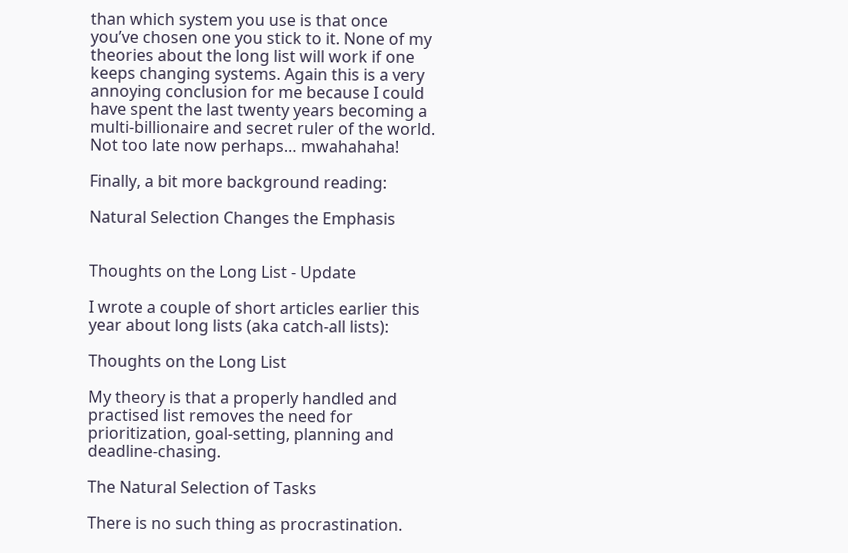than which system you use is that once you’ve chosen one you stick to it. None of my theories about the long list will work if one keeps changing systems. Again this is a very annoying conclusion for me because I could have spent the last twenty years becoming a multi-billionaire and secret ruler of the world. Not too late now perhaps… mwahahaha!

Finally, a bit more background reading:

Natural Selection Changes the Emphasis


Thoughts on the Long List - Update

I wrote a couple of short articles earlier this year about long lists (aka catch-all lists):

Thoughts on the Long List

My theory is that a properly handled and practised list removes the need for prioritization, goal-setting, planning and deadline-chasing.

The Natural Selection of Tasks

There is no such thing as procrastination.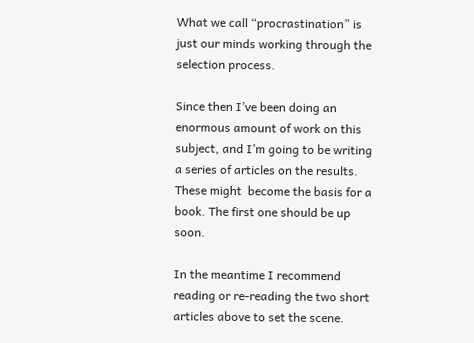What we call “procrastination” is just our minds working through the selection process.

Since then I’ve been doing an enormous amount of work on this subject, and I’m going to be writing a series of articles on the results. These might  become the basis for a book. The first one should be up soon.

In the meantime I recommend reading or re-reading the two short articles above to set the scene.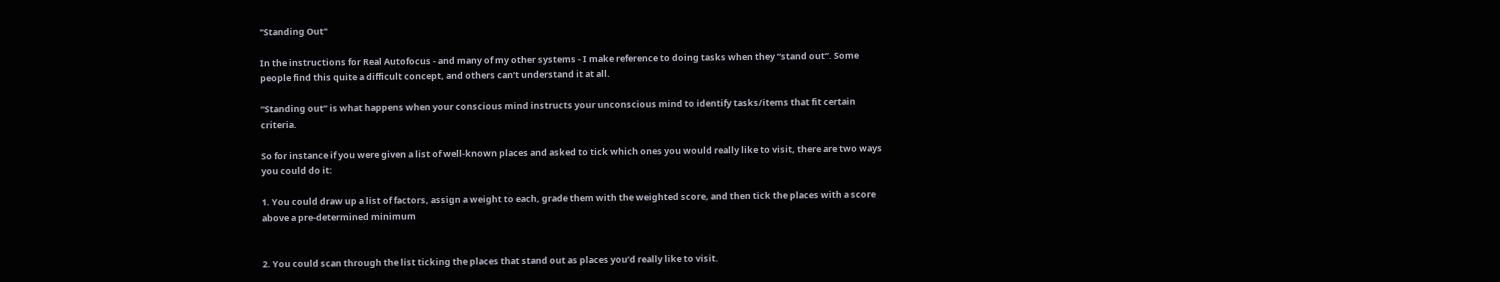"Standing Out"

In the instructions for Real Autofocus - and many of my other systems - I make reference to doing tasks when they “stand out”. Some people find this quite a difficult concept, and others can’t understand it at all.

“Standing out” is what happens when your conscious mind instructs your unconscious mind to identify tasks/items that fit certain criteria.

So for instance if you were given a list of well-known places and asked to tick which ones you would really like to visit, there are two ways you could do it:

1. You could draw up a list of factors, assign a weight to each, grade them with the weighted score, and then tick the places with a score above a pre-determined minimum


2. You could scan through the list ticking the places that stand out as places you’d really like to visit.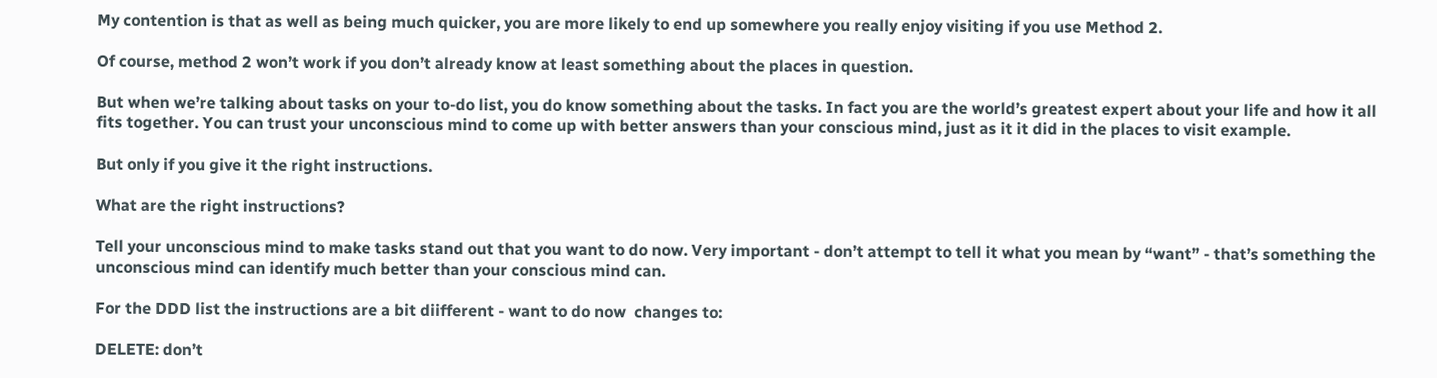My contention is that as well as being much quicker, you are more likely to end up somewhere you really enjoy visiting if you use Method 2.

Of course, method 2 won’t work if you don’t already know at least something about the places in question.

But when we’re talking about tasks on your to-do list, you do know something about the tasks. In fact you are the world’s greatest expert about your life and how it all fits together. You can trust your unconscious mind to come up with better answers than your conscious mind, just as it it did in the places to visit example.

But only if you give it the right instructions.

What are the right instructions?

Tell your unconscious mind to make tasks stand out that you want to do now. Very important - don’t attempt to tell it what you mean by “want” - that’s something the unconscious mind can identify much better than your conscious mind can.

For the DDD list the instructions are a bit diifferent - want to do now  changes to:

DELETE: don’t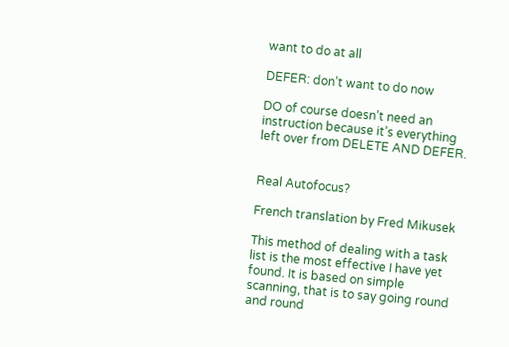want to do at all

DEFER: don’t want to do now

DO of course doesn’t need an instruction because it’s everything left over from DELETE AND DEFER.


Real Autofocus?

French translation by Fred Mikusek

This method of dealing with a task list is the most effective I have yet found. It is based on simple scanning, that is to say going round and round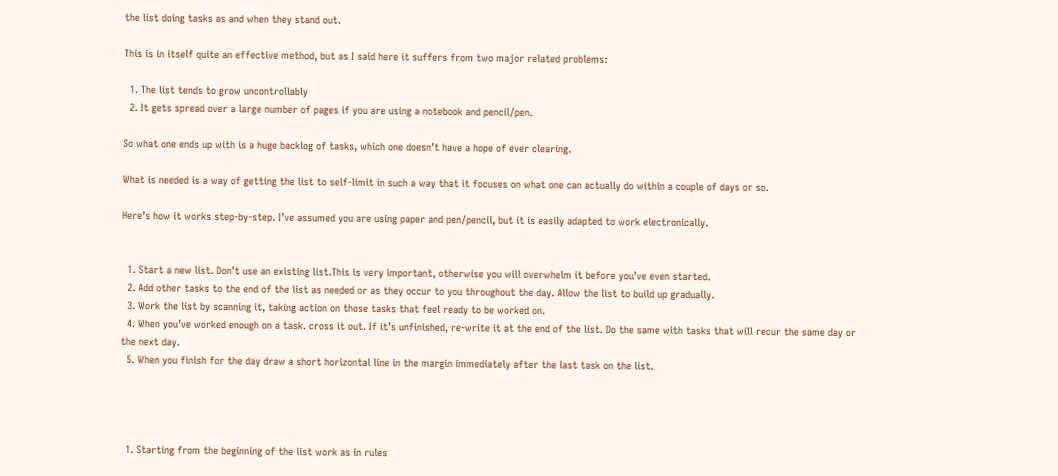the list doing tasks as and when they stand out.

This is in itself quite an effective method, but as I said here it suffers from two major related problems:

  1. The list tends to grow uncontrollably
  2. It gets spread over a large number of pages if you are using a notebook and pencil/pen.

So what one ends up with is a huge backlog of tasks, which one doesn’t have a hope of ever clearing.

What is needed is a way of getting the list to self-limit in such a way that it focuses on what one can actually do within a couple of days or so.

Here’s how it works step-by-step. I’ve assumed you are using paper and pen/pencil, but it is easily adapted to work electronically.


  1. Start a new list. Don’t use an existing list.This is very important, otherwise you will overwhelm it before you’ve even started.
  2. Add other tasks to the end of the list as needed or as they occur to you throughout the day. Allow the list to build up gradually.
  3. Work the list by scanning it, taking action on those tasks that feel ready to be worked on.
  4. When you’ve worked enough on a task. cross it out. If it’s unfinished, re-write it at the end of the list. Do the same with tasks that will recur the same day or the next day.
  5. When you finish for the day draw a short horizontal line in the margin immediately after the last task on the list.




  1. Starting from the beginning of the list work as in rules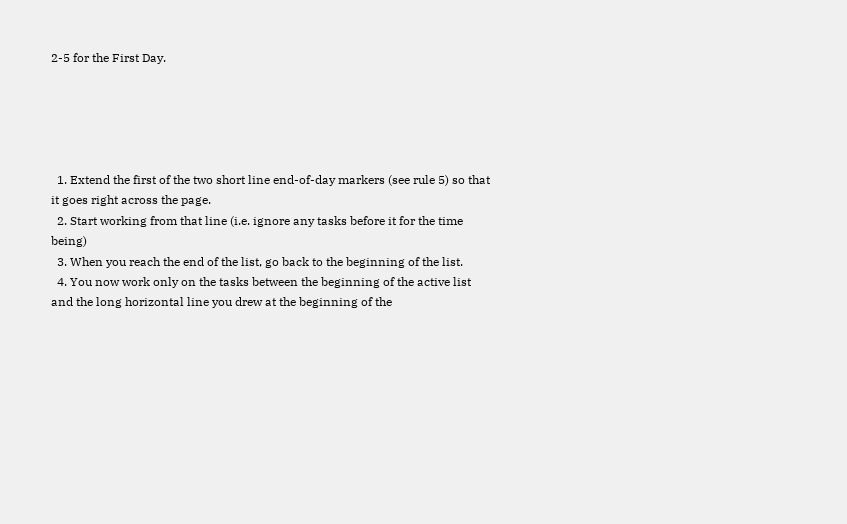2-5 for the First Day.





  1. Extend the first of the two short line end-of-day markers (see rule 5) so that it goes right across the page.
  2. Start working from that line (i.e. ignore any tasks before it for the time being)
  3. When you reach the end of the list, go back to the beginning of the list.
  4. You now work only on the tasks between the beginning of the active list and the long horizontal line you drew at the beginning of the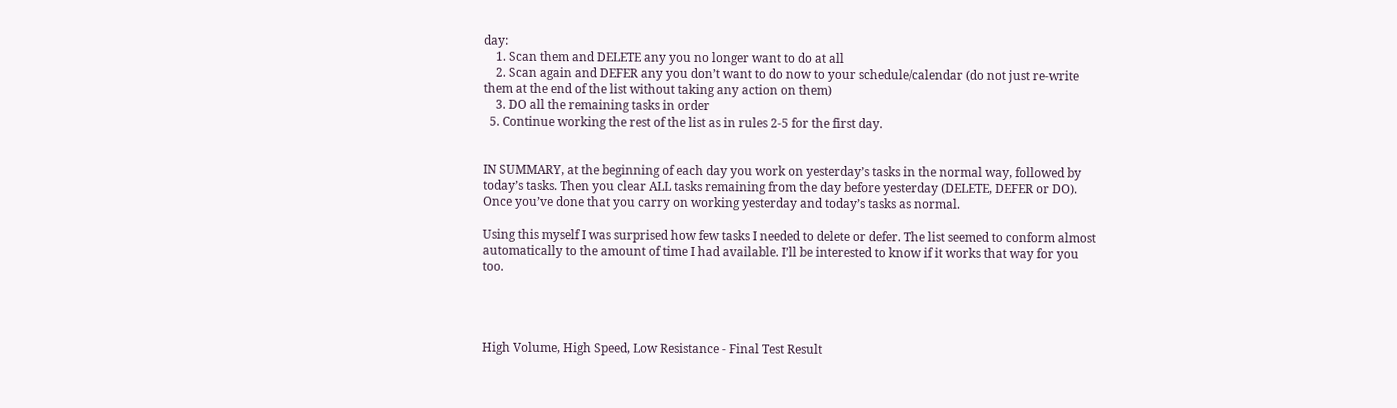day:
    1. Scan them and DELETE any you no longer want to do at all
    2. Scan again and DEFER any you don’t want to do now to your schedule/calendar (do not just re-write them at the end of the list without taking any action on them)
    3. DO all the remaining tasks in order
  5. Continue working the rest of the list as in rules 2-5 for the first day.


IN SUMMARY, at the beginning of each day you work on yesterday’s tasks in the normal way, followed by today’s tasks. Then you clear ALL tasks remaining from the day before yesterday (DELETE, DEFER or DO). Once you’ve done that you carry on working yesterday and today’s tasks as normal.

Using this myself I was surprised how few tasks I needed to delete or defer. The list seemed to conform almost automatically to the amount of time I had available. I’ll be interested to know if it works that way for you too.




High Volume, High Speed, Low Resistance - Final Test Result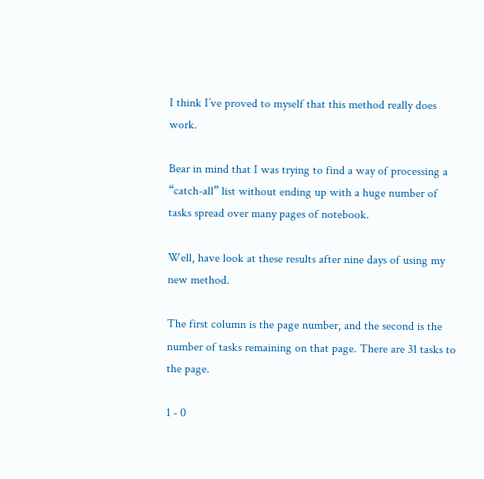I think I’ve proved to myself that this method really does work.

Bear in mind that I was trying to find a way of processing a “catch-all” list without ending up with a huge number of tasks spread over many pages of notebook.

Well, have look at these results after nine days of using my new method.

The first column is the page number, and the second is the number of tasks remaining on that page. There are 31 tasks to the page.

1 - 0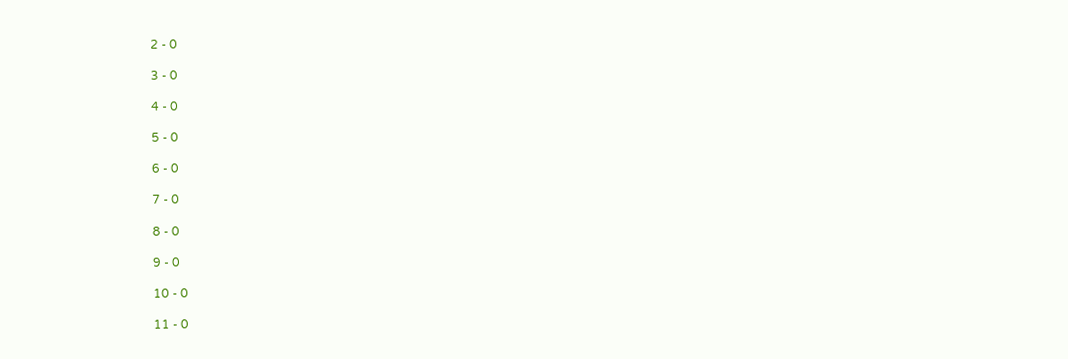2 - 0

3 - 0

4 - 0

5 - 0

6 - 0

7 - 0

8 - 0

9 - 0

10 - 0

11 - 0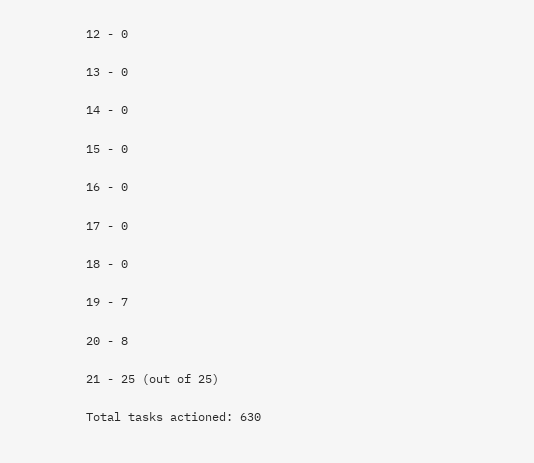12 - 0

13 - 0

14 - 0

15 - 0

16 - 0

17 - 0

18 - 0

19 - 7

20 - 8

21 - 25 (out of 25)

Total tasks actioned: 630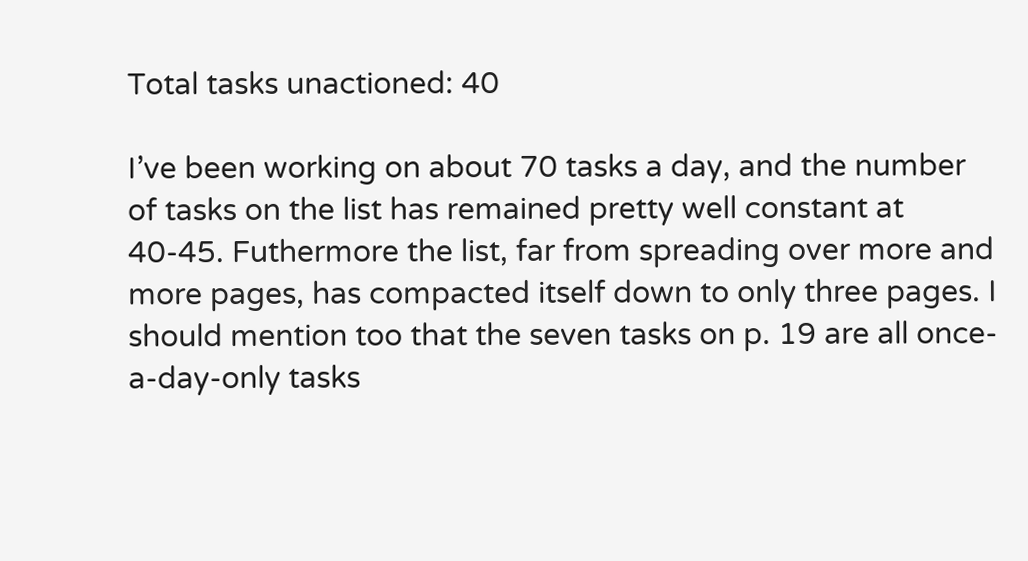Total tasks unactioned: 40

I’ve been working on about 70 tasks a day, and the number of tasks on the list has remained pretty well constant at 40-45. Futhermore the list, far from spreading over more and more pages, has compacted itself down to only three pages. I should mention too that the seven tasks on p. 19 are all once-a-day-only tasks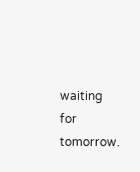waiting for tomorrow.